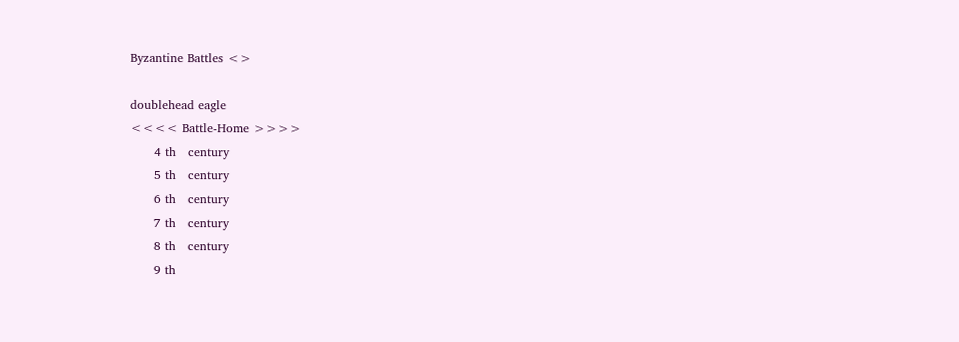Byzantine Battles <>

doublehead eagle
<<<< Battle-Home >>>>
      4 th   century
      5 th   century
      6 th   century
      7 th   century
      8 th   century
      9 th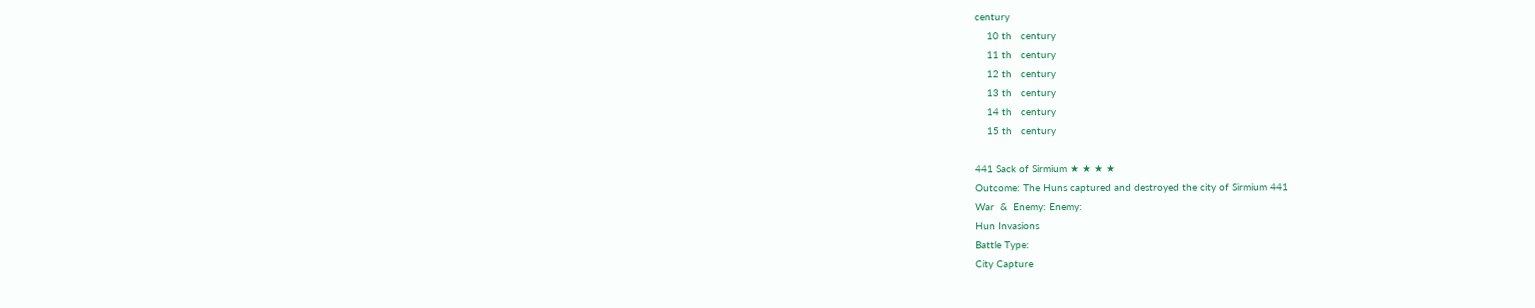century
    10 th   century
    11 th   century
    12 th   century
    13 th   century
    14 th   century
    15 th   century

441 Sack of Sirmium ★ ★ ★ ★
Outcome: The Huns captured and destroyed the city of Sirmium 441
War  &  Enemy: Enemy:
Hun Invasions
Battle Type:
City Capture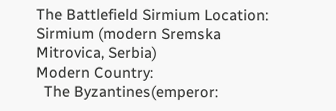The Battlefield Sirmium Location:
Sirmium (modern Sremska Mitrovica, Serbia)
Modern Country:
  The Byzantines(emperor: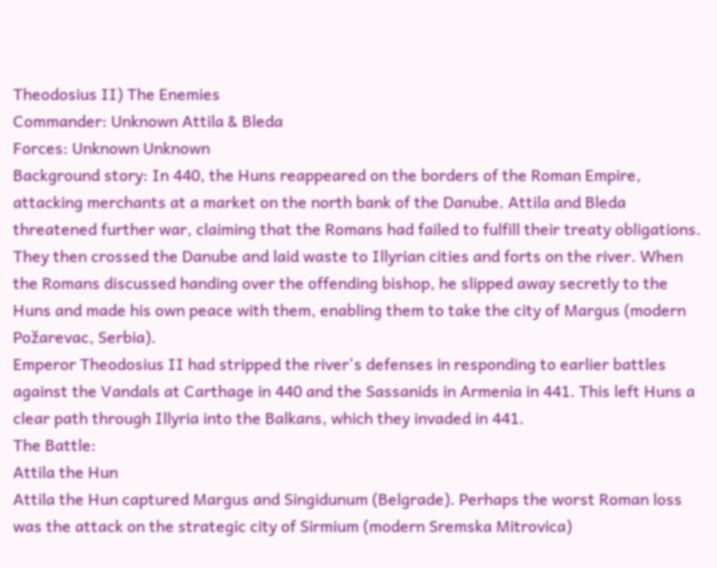Theodosius II) The Enemies
Commander: Unknown Attila & Bleda
Forces: Unknown Unknown
Background story: In 440, the Huns reappeared on the borders of the Roman Empire, attacking merchants at a market on the north bank of the Danube. Attila and Bleda threatened further war, claiming that the Romans had failed to fulfill their treaty obligations. They then crossed the Danube and laid waste to Illyrian cities and forts on the river. When the Romans discussed handing over the offending bishop, he slipped away secretly to the Huns and made his own peace with them, enabling them to take the city of Margus (modern Požarevac, Serbia).
Emperor Theodosius II had stripped the river's defenses in responding to earlier battles against the Vandals at Carthage in 440 and the Sassanids in Armenia in 441. This left Huns a clear path through Illyria into the Balkans, which they invaded in 441.
The Battle:
Attila the Hun
Attila the Hun captured Margus and Singidunum (Belgrade). Perhaps the worst Roman loss was the attack on the strategic city of Sirmium (modern Sremska Mitrovica)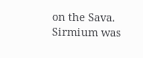on the Sava. Sirmium was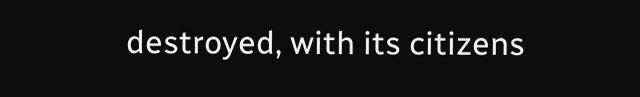destroyed, with its citizens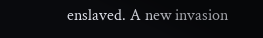enslaved. A new invasion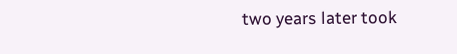two years later took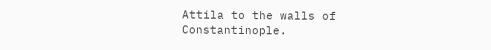Attila to the walls of Constantinople.